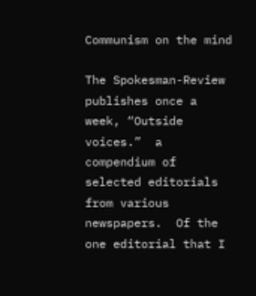Communism on the mind

The Spokesman-Review publishes once a  week, “Outside voices.”  a compendium of selected editorials from various newspapers.  Of the one editorial that I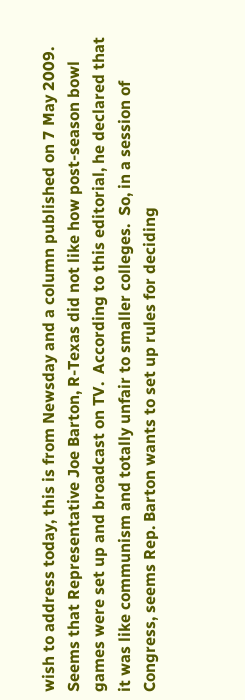wish to address today, this is from Newsday and a column published on 7 May 2009.  Seems that Representative Joe Barton, R-Texas did not like how post-season bowl games were set up and broadcast on TV.  According to this editorial, he declared that it was like communism and totally unfair to smaller colleges.  So, in a session of Congress, seems Rep. Barton wants to set up rules for deciding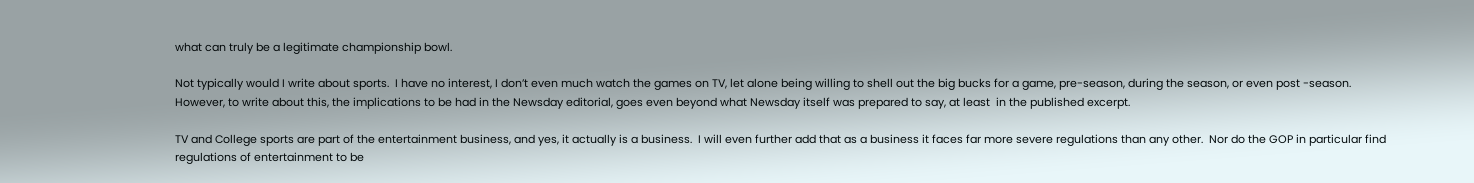what can truly be a legitimate championship bowl.

Not typically would I write about sports.  I have no interest, I don’t even much watch the games on TV, let alone being willing to shell out the big bucks for a game, pre-season, during the season, or even post -season.  However, to write about this, the implications to be had in the Newsday editorial, goes even beyond what Newsday itself was prepared to say, at least  in the published excerpt.

TV and College sports are part of the entertainment business, and yes, it actually is a business.  I will even further add that as a business it faces far more severe regulations than any other.  Nor do the GOP in particular find regulations of entertainment to be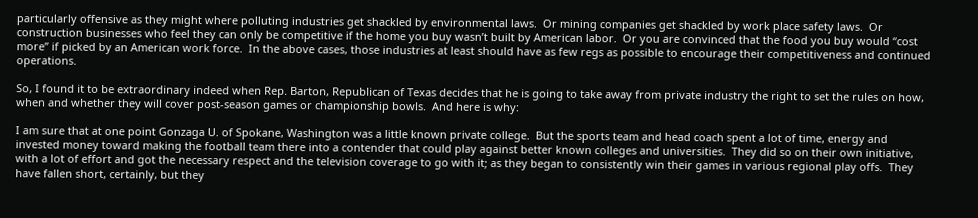particularly offensive as they might where polluting industries get shackled by environmental laws.  Or mining companies get shackled by work place safety laws.  Or construction businesses who feel they can only be competitive if the home you buy wasn’t built by American labor.  Or you are convinced that the food you buy would “cost more” if picked by an American work force.  In the above cases, those industries at least should have as few regs as possible to encourage their competitiveness and continued operations.

So, I found it to be extraordinary indeed when Rep. Barton, Republican of Texas decides that he is going to take away from private industry the right to set the rules on how, when and whether they will cover post-season games or championship bowls.  And here is why:

I am sure that at one point Gonzaga U. of Spokane, Washington was a little known private college.  But the sports team and head coach spent a lot of time, energy and invested money toward making the football team there into a contender that could play against better known colleges and universities.  They did so on their own initiative, with a lot of effort and got the necessary respect and the television coverage to go with it; as they began to consistently win their games in various regional play offs.  They have fallen short, certainly, but they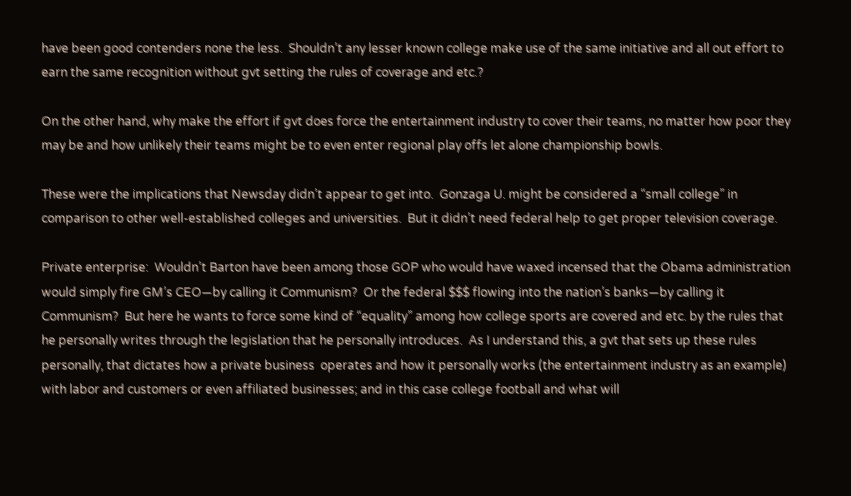have been good contenders none the less.  Shouldn’t any lesser known college make use of the same initiative and all out effort to earn the same recognition without gvt setting the rules of coverage and etc.?

On the other hand, why make the effort if gvt does force the entertainment industry to cover their teams, no matter how poor they may be and how unlikely their teams might be to even enter regional play offs let alone championship bowls.

These were the implications that Newsday didn’t appear to get into.  Gonzaga U. might be considered a “small college” in comparison to other well-established colleges and universities.  But it didn’t need federal help to get proper television coverage.

Private enterprise:  Wouldn’t Barton have been among those GOP who would have waxed incensed that the Obama administration would simply fire GM’s CEO—by calling it Communism?  Or the federal $$$ flowing into the nation’s banks—by calling it Communism?  But here he wants to force some kind of “equality” among how college sports are covered and etc. by the rules that he personally writes through the legislation that he personally introduces.  As I understand this, a gvt that sets up these rules personally, that dictates how a private business  operates and how it personally works (the entertainment industry as an example) with labor and customers or even affiliated businesses; and in this case college football and what will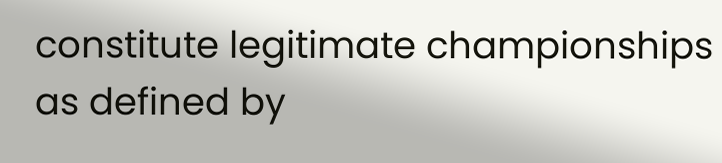constitute legitimate championships as defined by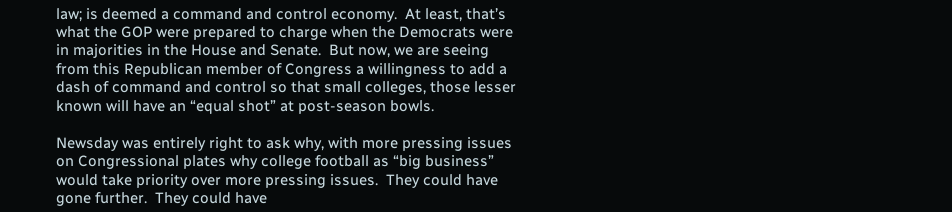law; is deemed a command and control economy.  At least, that’s what the GOP were prepared to charge when the Democrats were in majorities in the House and Senate.  But now, we are seeing from this Republican member of Congress a willingness to add a dash of command and control so that small colleges, those lesser known will have an “equal shot” at post-season bowls.

Newsday was entirely right to ask why, with more pressing issues on Congressional plates why college football as “big business” would take priority over more pressing issues.  They could have gone further.  They could have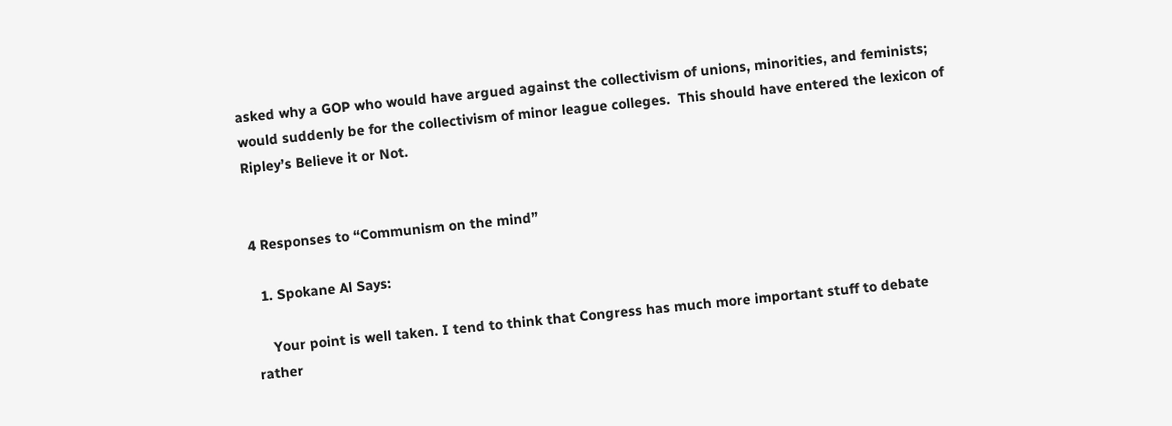asked why a GOP who would have argued against the collectivism of unions, minorities, and feminists; would suddenly be for the collectivism of minor league colleges.  This should have entered the lexicon of Ripley’s Believe it or Not.


4 Responses to “Communism on the mind”

  1. Spokane Al Says:

    Your point is well taken. I tend to think that Congress has much more important stuff to debate rather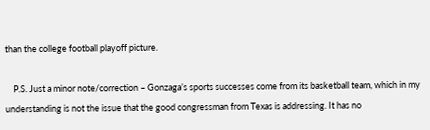than the college football playoff picture.

    P.S. Just a minor note/correction – Gonzaga’s sports successes come from its basketball team, which in my understanding is not the issue that the good congressman from Texas is addressing. It has no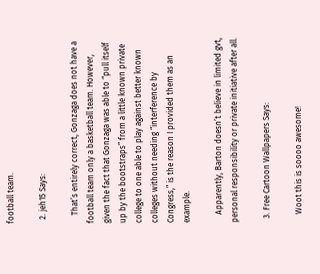football team.

  2. jeh15 Says:

    That’s entirely correct, Gonzaga does not have a football team only a basketball team. However, given the fact that Gonzaga was able to “pull itself up by the bootstraps” from a little known private college to one able to play against better known colleges without needing “interference by Congress,” is the reason I provided them as an example.

    Apparently, Barton doesn’t believe in limited gvt, personal responsibility or private initiative after all.

  3. Free Cartoon Wallpapers Says:

    Woot this is soooo awesome!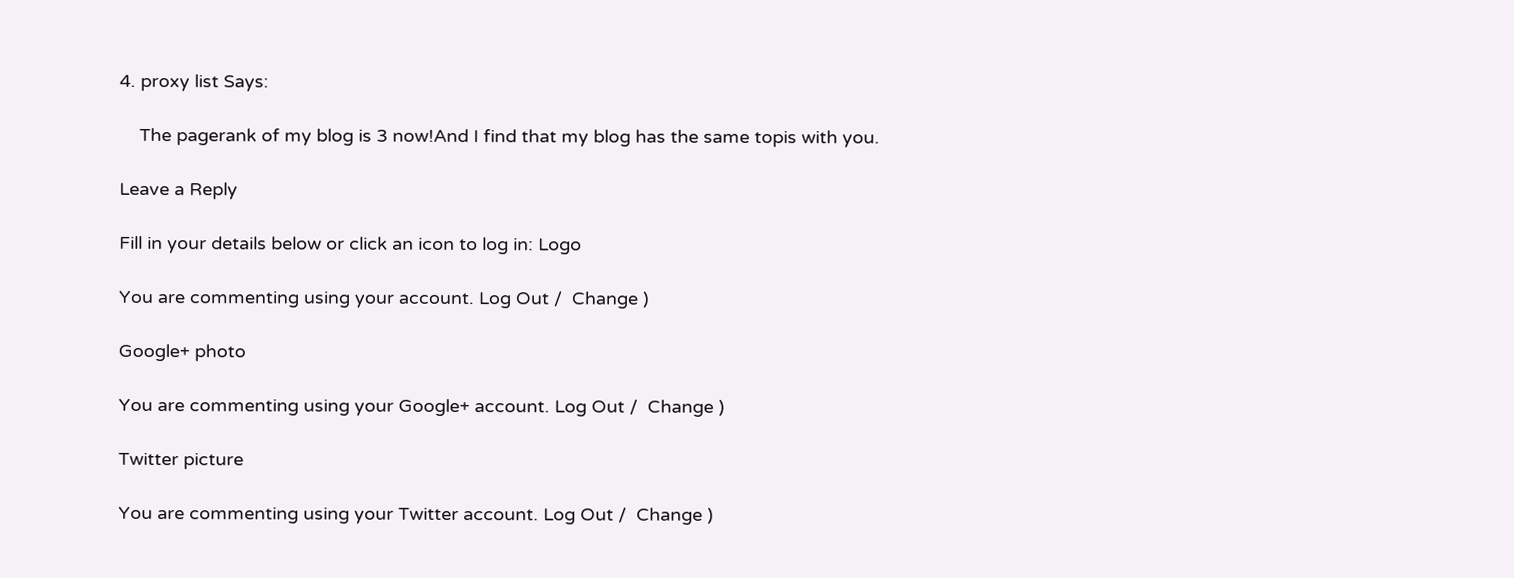4. proxy list Says:

    The pagerank of my blog is 3 now!And I find that my blog has the same topis with you.

Leave a Reply

Fill in your details below or click an icon to log in: Logo

You are commenting using your account. Log Out /  Change )

Google+ photo

You are commenting using your Google+ account. Log Out /  Change )

Twitter picture

You are commenting using your Twitter account. Log Out /  Change )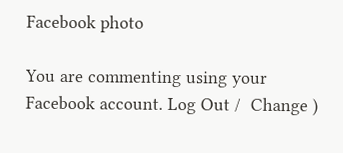Facebook photo

You are commenting using your Facebook account. Log Out /  Change )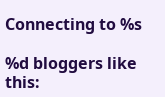Connecting to %s

%d bloggers like this: